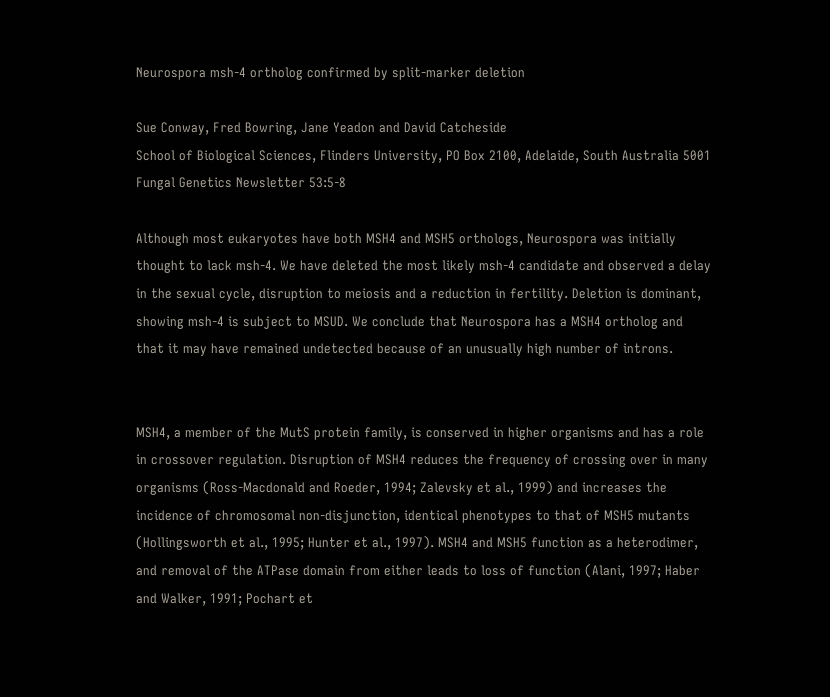Neurospora msh-4 ortholog confirmed by split-marker deletion

Sue Conway, Fred Bowring, Jane Yeadon and David Catcheside
School of Biological Sciences, Flinders University, PO Box 2100, Adelaide, South Australia 5001
Fungal Genetics Newsletter 53:5-8

Although most eukaryotes have both MSH4 and MSH5 orthologs, Neurospora was initially thought to lack msh-4. We have deleted the most likely msh-4 candidate and observed a delay in the sexual cycle, disruption to meiosis and a reduction in fertility. Deletion is dominant, showing msh-4 is subject to MSUD. We conclude that Neurospora has a MSH4 ortholog and that it may have remained undetected because of an unusually high number of introns.


MSH4, a member of the MutS protein family, is conserved in higher organisms and has a role in crossover regulation. Disruption of MSH4 reduces the frequency of crossing over in many organisms (Ross-Macdonald and Roeder, 1994; Zalevsky et al., 1999) and increases the incidence of chromosomal non-disjunction, identical phenotypes to that of MSH5 mutants (Hollingsworth et al., 1995; Hunter et al., 1997). MSH4 and MSH5 function as a heterodimer, and removal of the ATPase domain from either leads to loss of function (Alani, 1997; Haber and Walker, 1991; Pochart et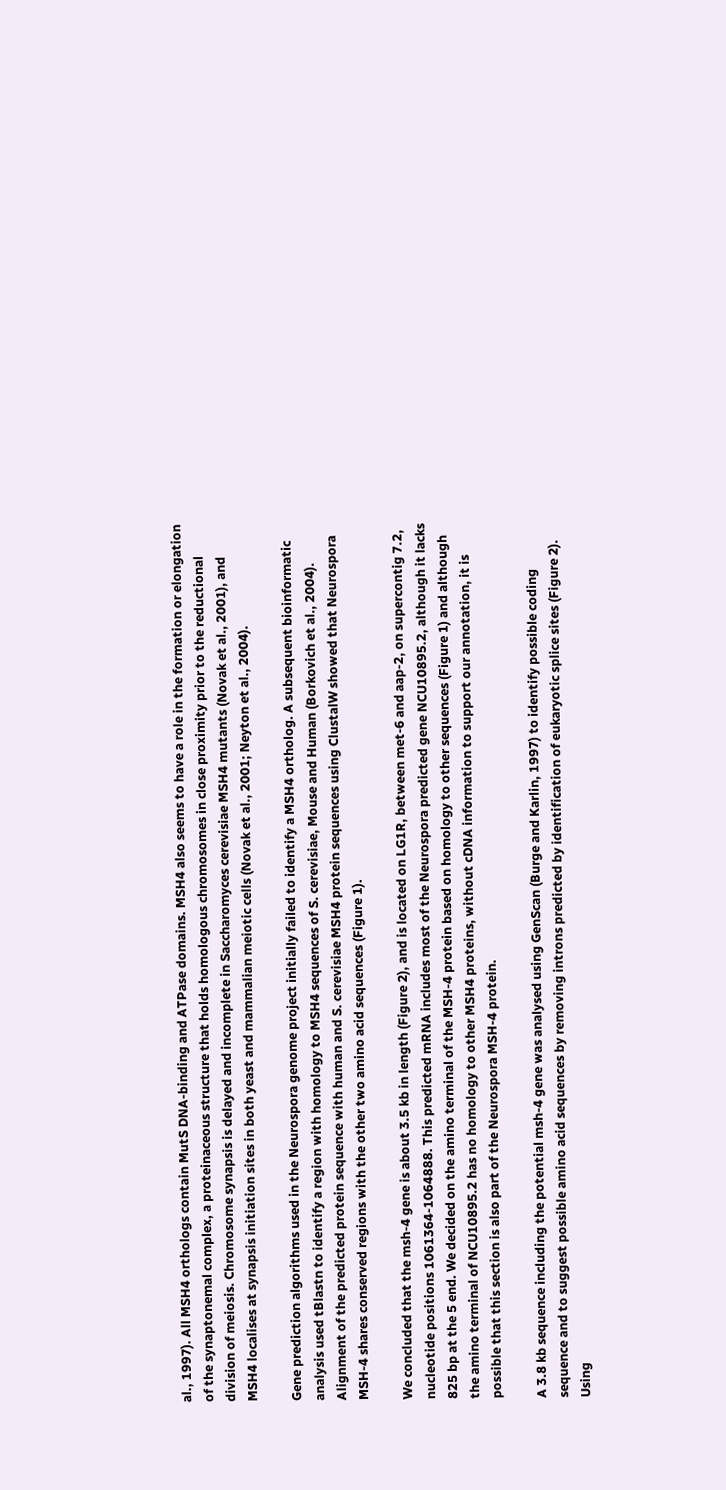al., 1997). All MSH4 orthologs contain MutS DNA-binding and ATPase domains. MSH4 also seems to have a role in the formation or elongation of the synaptonemal complex, a proteinaceous structure that holds homologous chromosomes in close proximity prior to the reductional division of meiosis. Chromosome synapsis is delayed and incomplete in Saccharomyces cerevisiae MSH4 mutants (Novak et al., 2001), and MSH4 localises at synapsis initiation sites in both yeast and mammalian meiotic cells (Novak et al., 2001; Neyton et al., 2004).

Gene prediction algorithms used in the Neurospora genome project initially failed to identify a MSH4 ortholog. A subsequent bioinformatic analysis used tBlastn to identify a region with homology to MSH4 sequences of S. cerevisiae, Mouse and Human (Borkovich et al., 2004). Alignment of the predicted protein sequence with human and S. cerevisiae MSH4 protein sequences using ClustalW showed that Neurospora MSH-4 shares conserved regions with the other two amino acid sequences (Figure 1).

We concluded that the msh-4 gene is about 3.5 kb in length (Figure 2), and is located on LG1R, between met-6 and aap-2, on supercontig 7.2, nucleotide positions 1061364-1064888. This predicted mRNA includes most of the Neurospora predicted gene NCU10895.2, although it lacks 825 bp at the 5 end. We decided on the amino terminal of the MSH-4 protein based on homology to other sequences (Figure 1) and although the amino terminal of NCU10895.2 has no homology to other MSH4 proteins, without cDNA information to support our annotation, it is possible that this section is also part of the Neurospora MSH-4 protein.

A 3.8 kb sequence including the potential msh-4 gene was analysed using GenScan (Burge and Karlin, 1997) to identify possible coding sequence and to suggest possible amino acid sequences by removing introns predicted by identification of eukaryotic splice sites (Figure 2). Using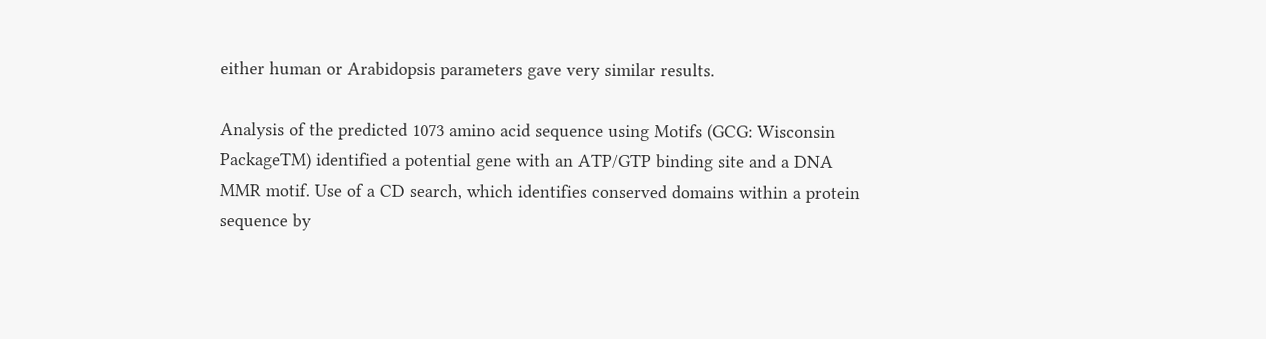either human or Arabidopsis parameters gave very similar results.

Analysis of the predicted 1073 amino acid sequence using Motifs (GCG: Wisconsin PackageTM) identified a potential gene with an ATP/GTP binding site and a DNA MMR motif. Use of a CD search, which identifies conserved domains within a protein sequence by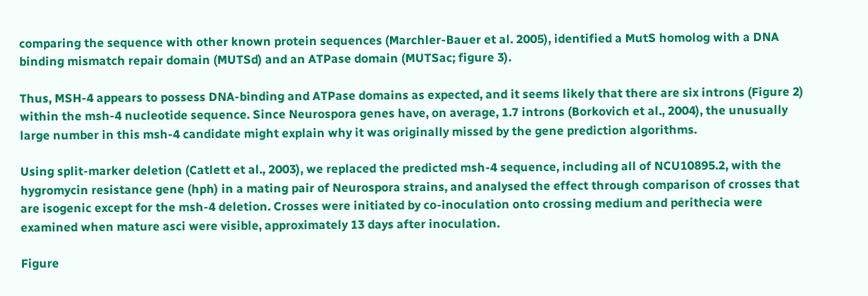comparing the sequence with other known protein sequences (Marchler-Bauer et al. 2005), identified a MutS homolog with a DNA binding mismatch repair domain (MUTSd) and an ATPase domain (MUTSac; figure 3).

Thus, MSH-4 appears to possess DNA-binding and ATPase domains as expected, and it seems likely that there are six introns (Figure 2) within the msh-4 nucleotide sequence. Since Neurospora genes have, on average, 1.7 introns (Borkovich et al., 2004), the unusually large number in this msh-4 candidate might explain why it was originally missed by the gene prediction algorithms.

Using split-marker deletion (Catlett et al., 2003), we replaced the predicted msh-4 sequence, including all of NCU10895.2, with the hygromycin resistance gene (hph) in a mating pair of Neurospora strains, and analysed the effect through comparison of crosses that are isogenic except for the msh-4 deletion. Crosses were initiated by co-inoculation onto crossing medium and perithecia were examined when mature asci were visible, approximately 13 days after inoculation.

Figure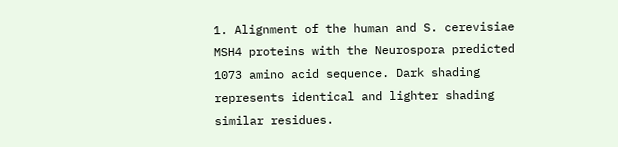1. Alignment of the human and S. cerevisiae MSH4 proteins with the Neurospora predicted 1073 amino acid sequence. Dark shading represents identical and lighter shading similar residues.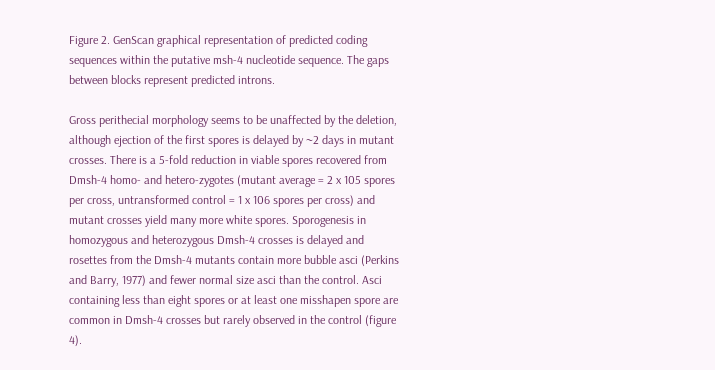Figure 2. GenScan graphical representation of predicted coding sequences within the putative msh-4 nucleotide sequence. The gaps between blocks represent predicted introns.

Gross perithecial morphology seems to be unaffected by the deletion, although ejection of the first spores is delayed by ~2 days in mutant crosses. There is a 5-fold reduction in viable spores recovered from Dmsh-4 homo- and hetero-zygotes (mutant average = 2 x 105 spores per cross, untransformed control = 1 x 106 spores per cross) and mutant crosses yield many more white spores. Sporogenesis in homozygous and heterozygous Dmsh-4 crosses is delayed and rosettes from the Dmsh-4 mutants contain more bubble asci (Perkins and Barry, 1977) and fewer normal size asci than the control. Asci containing less than eight spores or at least one misshapen spore are common in Dmsh-4 crosses but rarely observed in the control (figure 4).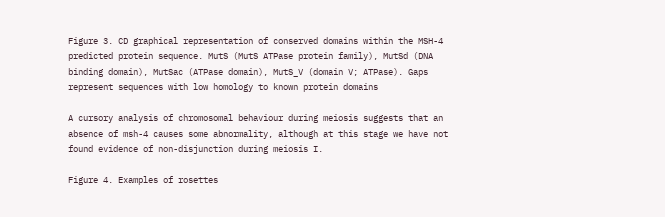Figure 3. CD graphical representation of conserved domains within the MSH-4 predicted protein sequence. MutS (MutS ATPase protein family), MutSd (DNA binding domain), MutSac (ATPase domain), MutS_V (domain V; ATPase). Gaps represent sequences with low homology to known protein domains

A cursory analysis of chromosomal behaviour during meiosis suggests that an absence of msh-4 causes some abnormality, although at this stage we have not found evidence of non-disjunction during meiosis I.

Figure 4. Examples of rosettes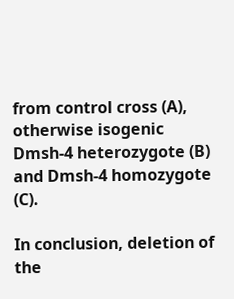from control cross (A), otherwise isogenic Dmsh-4 heterozygote (B) and Dmsh-4 homozygote (C).

In conclusion, deletion of the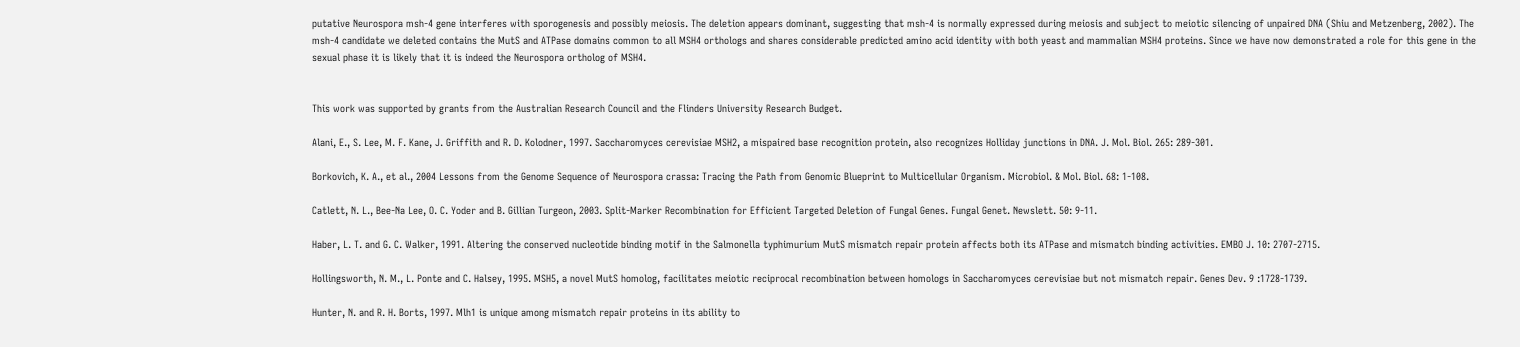putative Neurospora msh-4 gene interferes with sporogenesis and possibly meiosis. The deletion appears dominant, suggesting that msh-4 is normally expressed during meiosis and subject to meiotic silencing of unpaired DNA (Shiu and Metzenberg, 2002). The msh-4 candidate we deleted contains the MutS and ATPase domains common to all MSH4 orthologs and shares considerable predicted amino acid identity with both yeast and mammalian MSH4 proteins. Since we have now demonstrated a role for this gene in the sexual phase it is likely that it is indeed the Neurospora ortholog of MSH4.


This work was supported by grants from the Australian Research Council and the Flinders University Research Budget.

Alani, E., S. Lee, M. F. Kane, J. Griffith and R. D. Kolodner, 1997. Saccharomyces cerevisiae MSH2, a mispaired base recognition protein, also recognizes Holliday junctions in DNA. J. Mol. Biol. 265: 289-301.

Borkovich, K. A., et al., 2004 Lessons from the Genome Sequence of Neurospora crassa: Tracing the Path from Genomic Blueprint to Multicellular Organism. Microbiol. & Mol. Biol. 68: 1-108.

Catlett, N. L., Bee-Na Lee, O. C. Yoder and B. Gillian Turgeon, 2003. Split-Marker Recombination for Efficient Targeted Deletion of Fungal Genes. Fungal Genet. Newslett. 50: 9-11.

Haber, L. T. and G. C. Walker, 1991. Altering the conserved nucleotide binding motif in the Salmonella typhimurium MutS mismatch repair protein affects both its ATPase and mismatch binding activities. EMBO J. 10: 2707-2715.

Hollingsworth, N. M., L. Ponte and C. Halsey, 1995. MSH5, a novel MutS homolog, facilitates meiotic reciprocal recombination between homologs in Saccharomyces cerevisiae but not mismatch repair. Genes Dev. 9 :1728-1739.

Hunter, N. and R. H. Borts, 1997. Mlh1 is unique among mismatch repair proteins in its ability to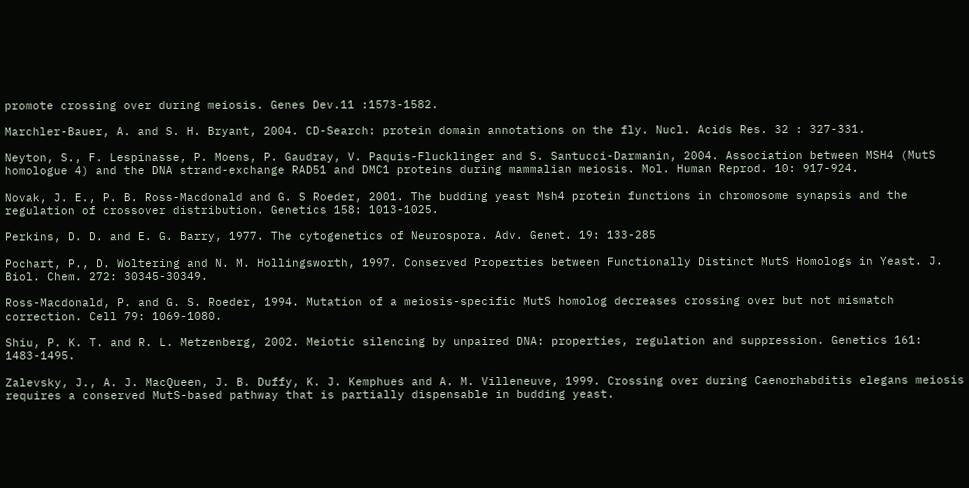promote crossing over during meiosis. Genes Dev.11 :1573-1582.

Marchler-Bauer, A. and S. H. Bryant, 2004. CD-Search: protein domain annotations on the fly. Nucl. Acids Res. 32 : 327-331.

Neyton, S., F. Lespinasse, P. Moens, P. Gaudray, V. Paquis-Flucklinger and S. Santucci-Darmanin, 2004. Association between MSH4 (MutS homologue 4) and the DNA strand-exchange RAD51 and DMC1 proteins during mammalian meiosis. Mol. Human Reprod. 10: 917-924.

Novak, J. E., P. B. Ross-Macdonald and G. S Roeder, 2001. The budding yeast Msh4 protein functions in chromosome synapsis and the regulation of crossover distribution. Genetics 158: 1013-1025.

Perkins, D. D. and E. G. Barry, 1977. The cytogenetics of Neurospora. Adv. Genet. 19: 133-285

Pochart, P., D. Woltering and N. M. Hollingsworth, 1997. Conserved Properties between Functionally Distinct MutS Homologs in Yeast. J. Biol. Chem. 272: 30345-30349.

Ross-Macdonald, P. and G. S. Roeder, 1994. Mutation of a meiosis-specific MutS homolog decreases crossing over but not mismatch correction. Cell 79: 1069-1080.

Shiu, P. K. T. and R. L. Metzenberg, 2002. Meiotic silencing by unpaired DNA: properties, regulation and suppression. Genetics 161: 1483-1495.

Zalevsky, J., A. J. MacQueen, J. B. Duffy, K. J. Kemphues and A. M. Villeneuve, 1999. Crossing over during Caenorhabditis elegans meiosis requires a conserved MutS-based pathway that is partially dispensable in budding yeast.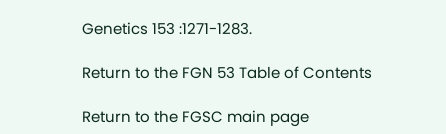Genetics 153 :1271-1283.

Return to the FGN 53 Table of Contents

Return to the FGSC main page